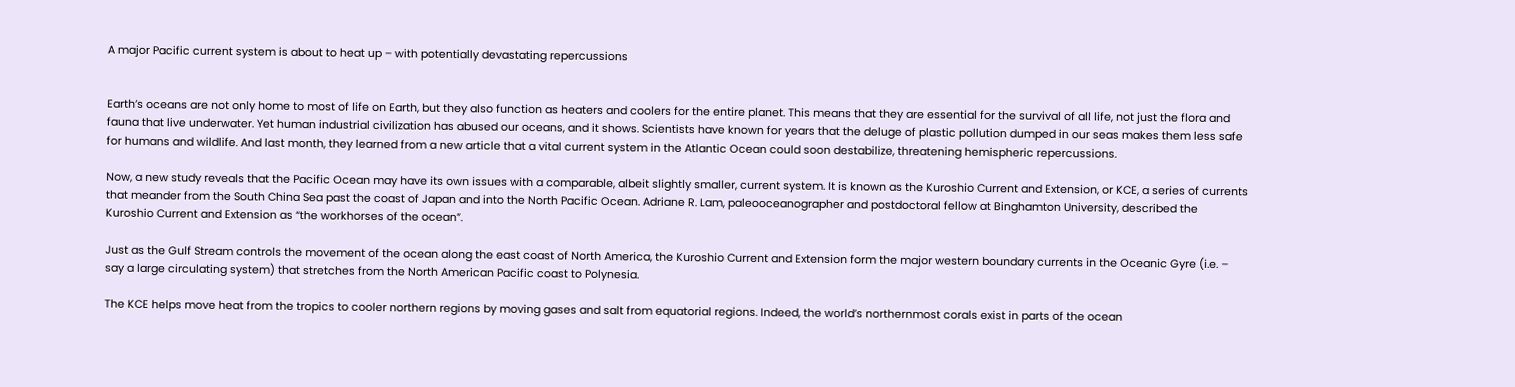A major Pacific current system is about to heat up – with potentially devastating repercussions


Earth’s oceans are not only home to most of life on Earth, but they also function as heaters and coolers for the entire planet. This means that they are essential for the survival of all life, not just the flora and fauna that live underwater. Yet human industrial civilization has abused our oceans, and it shows. Scientists have known for years that the deluge of plastic pollution dumped in our seas makes them less safe for humans and wildlife. And last month, they learned from a new article that a vital current system in the Atlantic Ocean could soon destabilize, threatening hemispheric repercussions.

Now, a new study reveals that the Pacific Ocean may have its own issues with a comparable, albeit slightly smaller, current system. It is known as the Kuroshio Current and Extension, or KCE, a series of currents that meander from the South China Sea past the coast of Japan and into the North Pacific Ocean. Adriane R. Lam, paleooceanographer and postdoctoral fellow at Binghamton University, described the Kuroshio Current and Extension as “the workhorses of the ocean”.

Just as the Gulf Stream controls the movement of the ocean along the east coast of North America, the Kuroshio Current and Extension form the major western boundary currents in the Oceanic Gyre (i.e. – say a large circulating system) that stretches from the North American Pacific coast to Polynesia.

The KCE helps move heat from the tropics to cooler northern regions by moving gases and salt from equatorial regions. Indeed, the world’s northernmost corals exist in parts of the ocean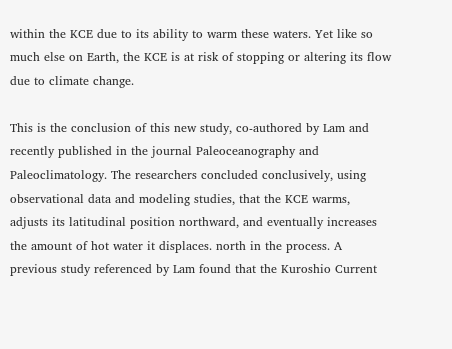within the KCE due to its ability to warm these waters. Yet like so much else on Earth, the KCE is at risk of stopping or altering its flow due to climate change.

This is the conclusion of this new study, co-authored by Lam and recently published in the journal Paleoceanography and Paleoclimatology. The researchers concluded conclusively, using observational data and modeling studies, that the KCE warms, adjusts its latitudinal position northward, and eventually increases the amount of hot water it displaces. north in the process. A previous study referenced by Lam found that the Kuroshio Current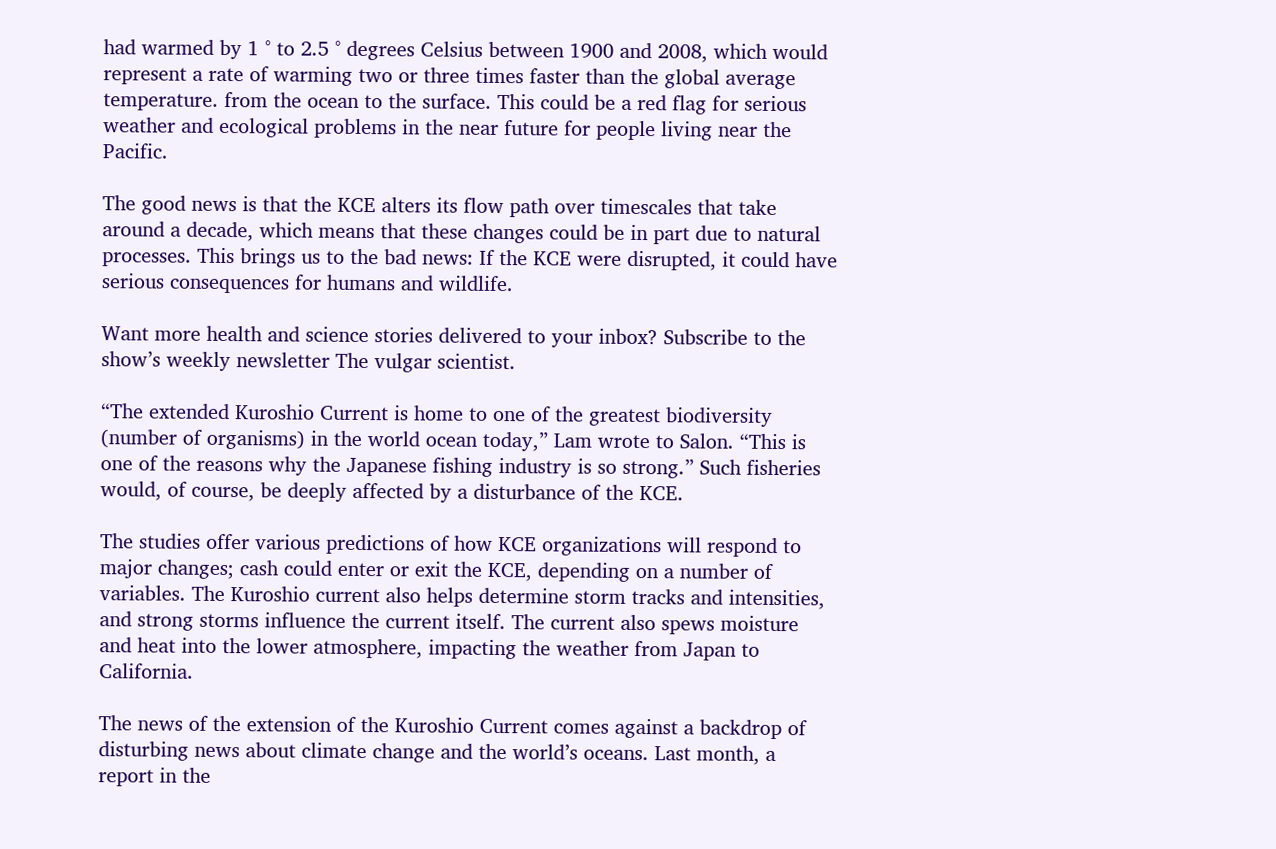had warmed by 1 ° to 2.5 ° degrees Celsius between 1900 and 2008, which would represent a rate of warming two or three times faster than the global average temperature. from the ocean to the surface. This could be a red flag for serious weather and ecological problems in the near future for people living near the Pacific.

The good news is that the KCE alters its flow path over timescales that take around a decade, which means that these changes could be in part due to natural processes. This brings us to the bad news: If the KCE were disrupted, it could have serious consequences for humans and wildlife.

Want more health and science stories delivered to your inbox? Subscribe to the show’s weekly newsletter The vulgar scientist.

“The extended Kuroshio Current is home to one of the greatest biodiversity (number of organisms) in the world ocean today,” Lam wrote to Salon. “This is one of the reasons why the Japanese fishing industry is so strong.” Such fisheries would, of course, be deeply affected by a disturbance of the KCE.

The studies offer various predictions of how KCE organizations will respond to major changes; cash could enter or exit the KCE, depending on a number of variables. The Kuroshio current also helps determine storm tracks and intensities, and strong storms influence the current itself. The current also spews moisture and heat into the lower atmosphere, impacting the weather from Japan to California.

The news of the extension of the Kuroshio Current comes against a backdrop of disturbing news about climate change and the world’s oceans. Last month, a report in the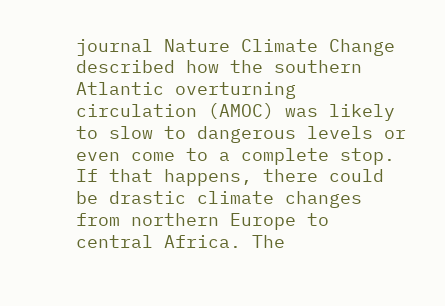journal Nature Climate Change described how the southern Atlantic overturning circulation (AMOC) was likely to slow to dangerous levels or even come to a complete stop. If that happens, there could be drastic climate changes from northern Europe to central Africa. The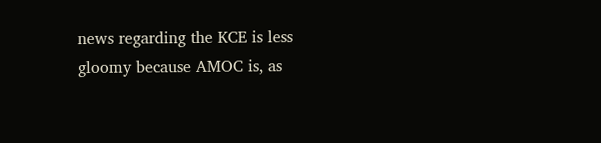news regarding the KCE is less gloomy because AMOC is, as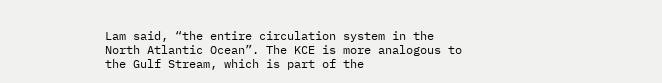Lam said, “the entire circulation system in the North Atlantic Ocean”. The KCE is more analogous to the Gulf Stream, which is part of the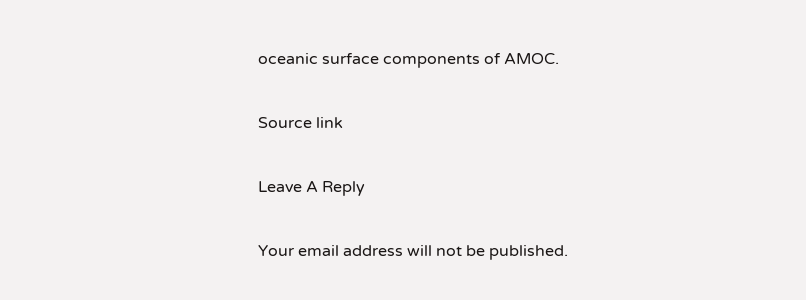oceanic surface components of AMOC.

Source link

Leave A Reply

Your email address will not be published.